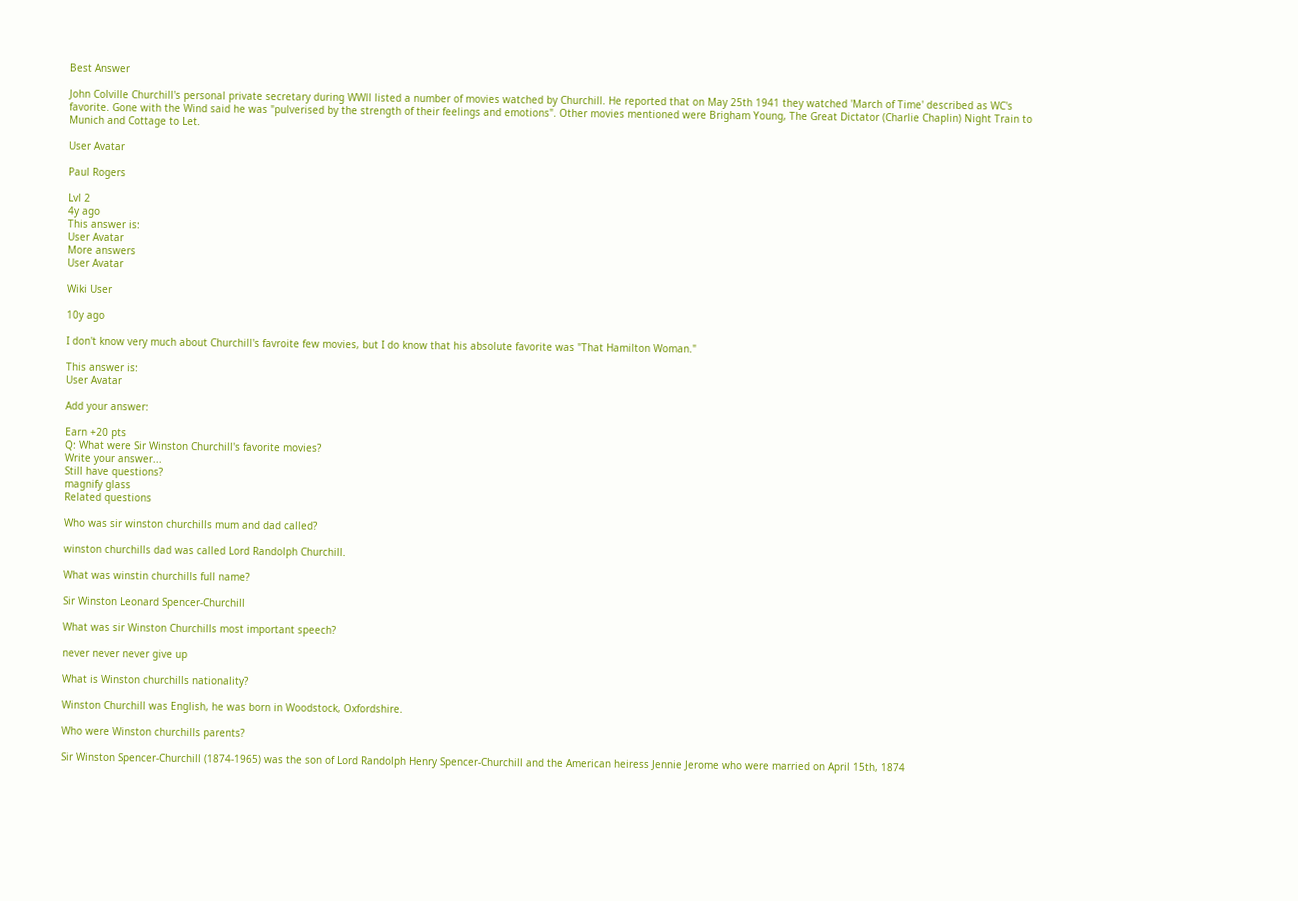Best Answer

John Colville Churchill's personal private secretary during WWll listed a number of movies watched by Churchill. He reported that on May 25th 1941 they watched 'March of Time' described as WC's favorite. Gone with the Wind said he was "pulverised by the strength of their feelings and emotions". Other movies mentioned were Brigham Young, The Great Dictator (Charlie Chaplin) Night Train to Munich and Cottage to Let.

User Avatar

Paul Rogers

Lvl 2
4y ago
This answer is:
User Avatar
More answers
User Avatar

Wiki User

10y ago

I don't know very much about Churchill's favroite few movies, but I do know that his absolute favorite was "That Hamilton Woman."

This answer is:
User Avatar

Add your answer:

Earn +20 pts
Q: What were Sir Winston Churchill's favorite movies?
Write your answer...
Still have questions?
magnify glass
Related questions

Who was sir winston churchills mum and dad called?

winston churchills dad was called Lord Randolph Churchill.

What was winstin churchills full name?

Sir Winston Leonard Spencer-Churchill

What was sir Winston Churchills most important speech?

never never never give up

What is Winston churchills nationality?

Winston Churchill was English, he was born in Woodstock, Oxfordshire.

Who were Winston churchills parents?

Sir Winston Spencer-Churchill (1874-1965) was the son of Lord Randolph Henry Spencer-Churchill and the American heiress Jennie Jerome who were married on April 15th, 1874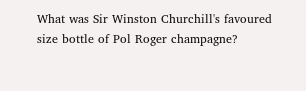What was Sir Winston Churchill's favoured size bottle of Pol Roger champagne?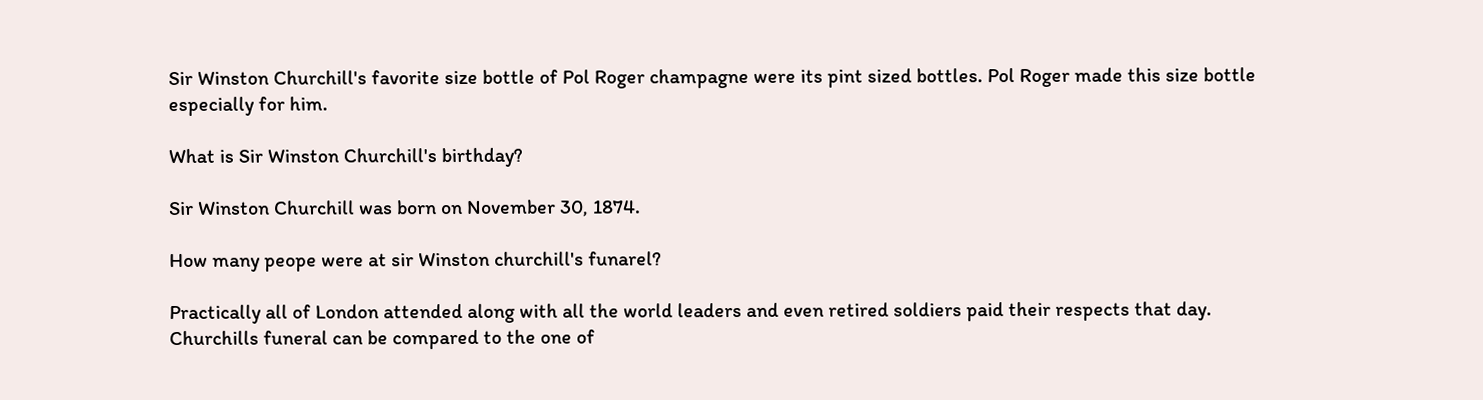Sir Winston Churchill's favorite size bottle of Pol Roger champagne were its pint sized bottles. Pol Roger made this size bottle especially for him.

What is Sir Winston Churchill's birthday?

Sir Winston Churchill was born on November 30, 1874.

How many peope were at sir Winston churchill's funarel?

Practically all of London attended along with all the world leaders and even retired soldiers paid their respects that day. Churchills funeral can be compared to the one of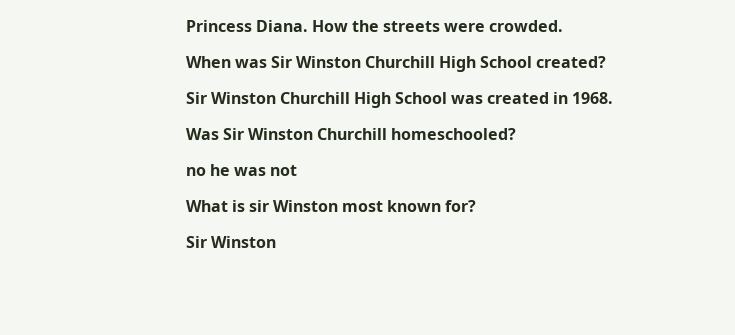Princess Diana. How the streets were crowded.

When was Sir Winston Churchill High School created?

Sir Winston Churchill High School was created in 1968.

Was Sir Winston Churchill homeschooled?

no he was not

What is sir Winston most known for?

Sir Winston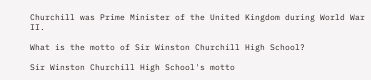Churchill was Prime Minister of the United Kingdom during World War II.

What is the motto of Sir Winston Churchill High School?

Sir Winston Churchill High School's motto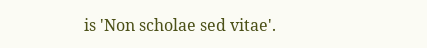is 'Non scholae sed vitae'.